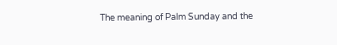The meaning of Palm Sunday and the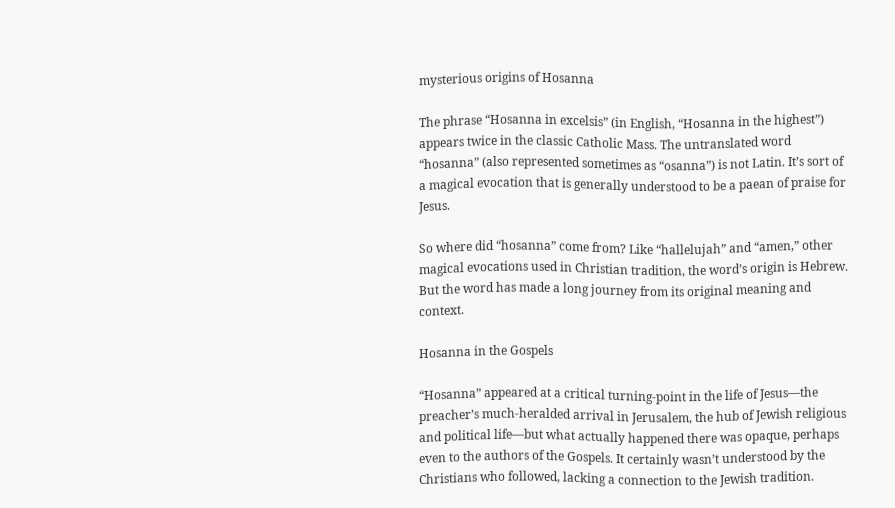mysterious origins of Hosanna

The phrase “Hosanna in excelsis” (in English, “Hosanna in the highest”) appears twice in the classic Catholic Mass. The untranslated word “hosanna” (also represented sometimes as “osanna”) is not Latin. It’s sort of a magical evocation that is generally understood to be a paean of praise for Jesus.

So where did “hosanna” come from? Like “hallelujah” and “amen,” other magical evocations used in Christian tradition, the word’s origin is Hebrew. But the word has made a long journey from its original meaning and context.

Hosanna in the Gospels

“Hosanna” appeared at a critical turning-point in the life of Jesus—the preacher’s much-heralded arrival in Jerusalem, the hub of Jewish religious and political life—but what actually happened there was opaque, perhaps even to the authors of the Gospels. It certainly wasn’t understood by the Christians who followed, lacking a connection to the Jewish tradition.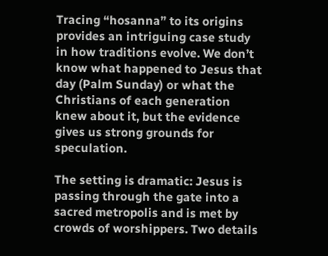Tracing “hosanna” to its origins provides an intriguing case study in how traditions evolve. We don’t know what happened to Jesus that day (Palm Sunday) or what the Christians of each generation knew about it, but the evidence gives us strong grounds for speculation.

The setting is dramatic: Jesus is passing through the gate into a sacred metropolis and is met by crowds of worshippers. Two details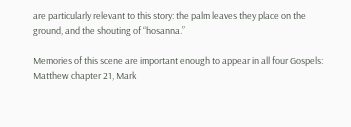are particularly relevant to this story: the palm leaves they place on the ground, and the shouting of “hosanna.”

Memories of this scene are important enough to appear in all four Gospels: Matthew chapter 21, Mark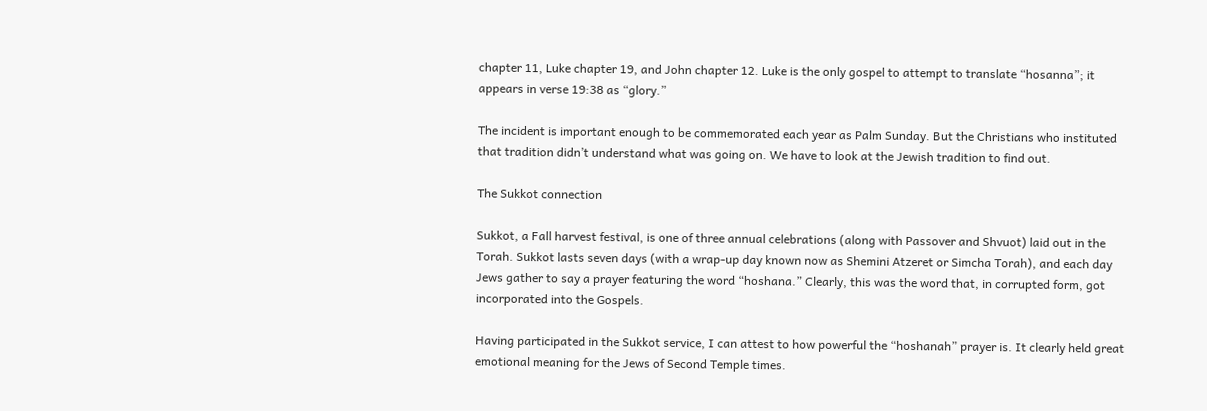chapter 11, Luke chapter 19, and John chapter 12. Luke is the only gospel to attempt to translate “hosanna”; it appears in verse 19:38 as “glory.”

The incident is important enough to be commemorated each year as Palm Sunday. But the Christians who instituted that tradition didn’t understand what was going on. We have to look at the Jewish tradition to find out.

The Sukkot connection

Sukkot, a Fall harvest festival, is one of three annual celebrations (along with Passover and Shvuot) laid out in the Torah. Sukkot lasts seven days (with a wrap-up day known now as Shemini Atzeret or Simcha Torah), and each day Jews gather to say a prayer featuring the word “hoshana.” Clearly, this was the word that, in corrupted form, got incorporated into the Gospels.

Having participated in the Sukkot service, I can attest to how powerful the “hoshanah” prayer is. It clearly held great emotional meaning for the Jews of Second Temple times.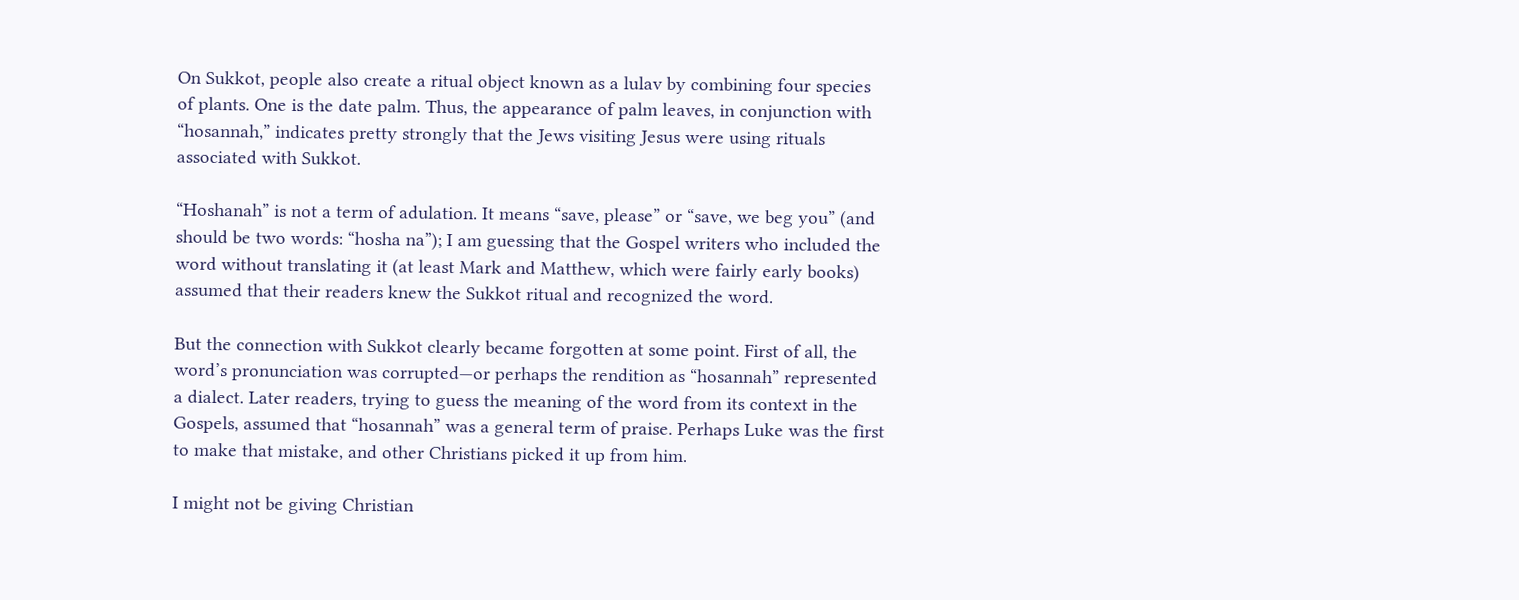On Sukkot, people also create a ritual object known as a lulav by combining four species of plants. One is the date palm. Thus, the appearance of palm leaves, in conjunction with “hosannah,” indicates pretty strongly that the Jews visiting Jesus were using rituals associated with Sukkot.

“Hoshanah” is not a term of adulation. It means “save, please” or “save, we beg you” (and should be two words: “hosha na”); I am guessing that the Gospel writers who included the word without translating it (at least Mark and Matthew, which were fairly early books) assumed that their readers knew the Sukkot ritual and recognized the word.

But the connection with Sukkot clearly became forgotten at some point. First of all, the word’s pronunciation was corrupted—or perhaps the rendition as “hosannah” represented a dialect. Later readers, trying to guess the meaning of the word from its context in the Gospels, assumed that “hosannah” was a general term of praise. Perhaps Luke was the first to make that mistake, and other Christians picked it up from him.

I might not be giving Christian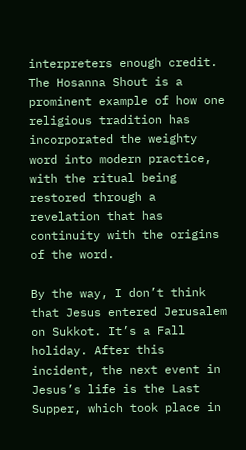interpreters enough credit. The Hosanna Shout is a prominent example of how one religious tradition has incorporated the weighty word into modern practice, with the ritual being restored through a revelation that has continuity with the origins of the word.

By the way, I don’t think that Jesus entered Jerusalem on Sukkot. It’s a Fall holiday. After this incident, the next event in Jesus’s life is the Last Supper, which took place in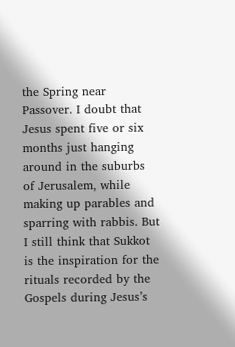the Spring near Passover. I doubt that Jesus spent five or six months just hanging around in the suburbs of Jerusalem, while making up parables and sparring with rabbis. But I still think that Sukkot is the inspiration for the rituals recorded by the Gospels during Jesus’s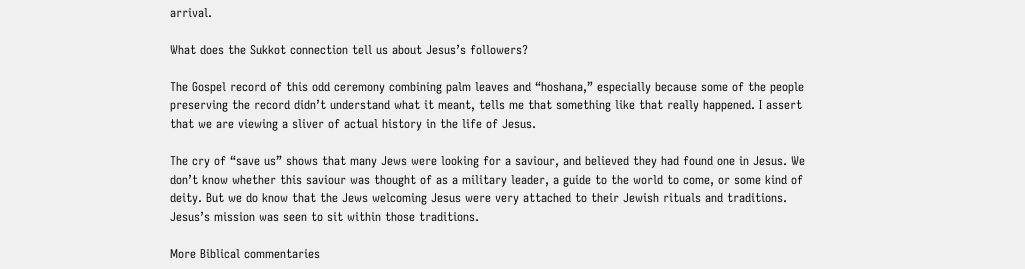arrival.

What does the Sukkot connection tell us about Jesus’s followers?

The Gospel record of this odd ceremony combining palm leaves and “hoshana,” especially because some of the people preserving the record didn’t understand what it meant, tells me that something like that really happened. I assert that we are viewing a sliver of actual history in the life of Jesus.

The cry of “save us” shows that many Jews were looking for a saviour, and believed they had found one in Jesus. We don’t know whether this saviour was thought of as a military leader, a guide to the world to come, or some kind of deity. But we do know that the Jews welcoming Jesus were very attached to their Jewish rituals and traditions. Jesus’s mission was seen to sit within those traditions.

More Biblical commentaries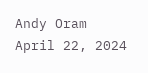Andy Oram
April 22, 2024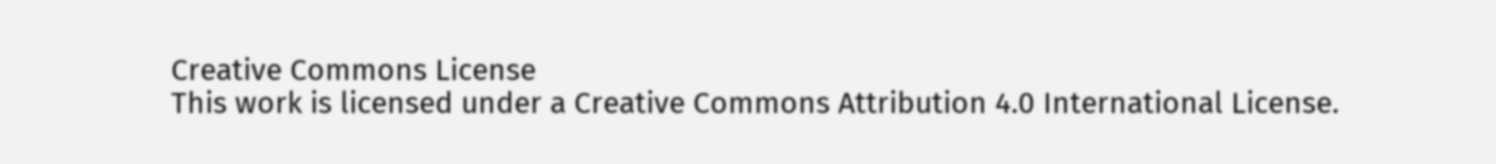Creative Commons License
This work is licensed under a Creative Commons Attribution 4.0 International License.